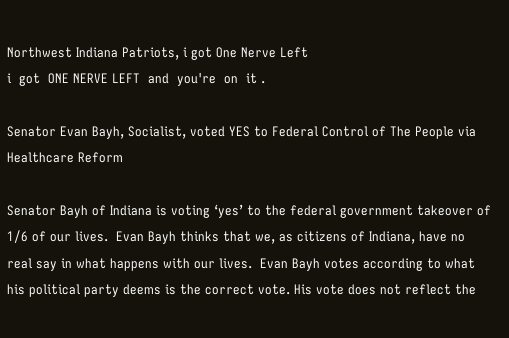Northwest Indiana Patriots, i got One Nerve Left
i  got  ONE NERVE LEFT  and  you're  on  it .

Senator Evan Bayh, Socialist, voted YES to Federal Control of The People via Healthcare Reform

Senator Bayh of Indiana is voting ‘yes’ to the federal government takeover of 1/6 of our lives.  Evan Bayh thinks that we, as citizens of Indiana, have no real say in what happens with our lives.  Evan Bayh votes according to what his political party deems is the correct vote. His vote does not reflect the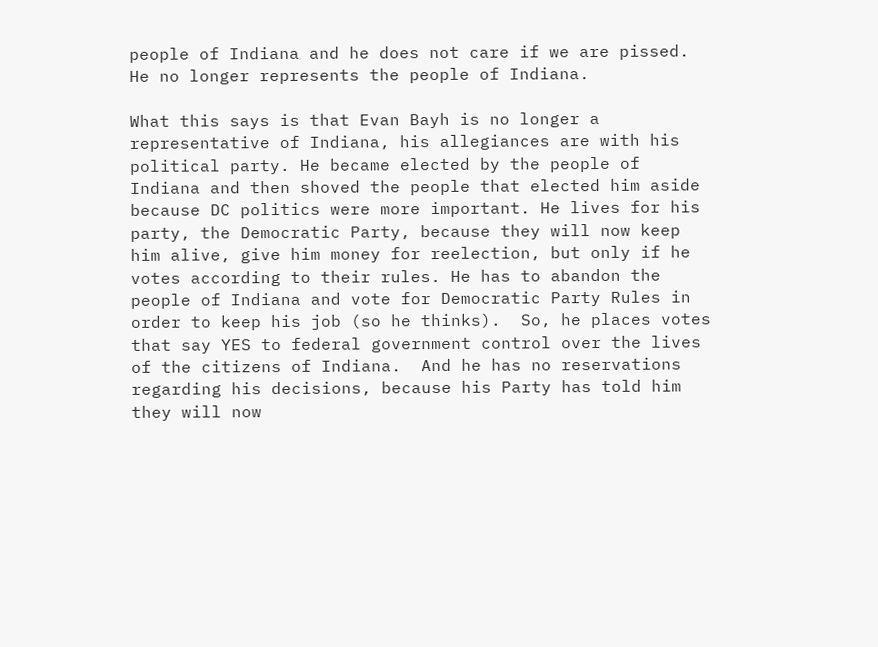people of Indiana and he does not care if we are pissed. He no longer represents the people of Indiana.

What this says is that Evan Bayh is no longer a representative of Indiana, his allegiances are with his political party. He became elected by the people of Indiana and then shoved the people that elected him aside because DC politics were more important. He lives for his party, the Democratic Party, because they will now keep him alive, give him money for reelection, but only if he votes according to their rules. He has to abandon the people of Indiana and vote for Democratic Party Rules in order to keep his job (so he thinks).  So, he places votes that say YES to federal government control over the lives of the citizens of Indiana.  And he has no reservations regarding his decisions, because his Party has told him they will now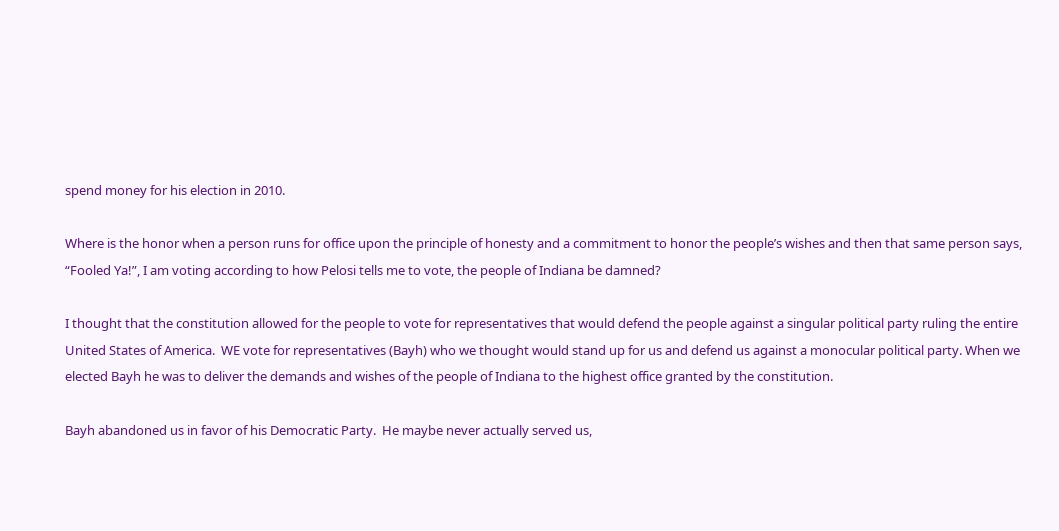spend money for his election in 2010.

Where is the honor when a person runs for office upon the principle of honesty and a commitment to honor the people’s wishes and then that same person says, “Fooled Ya!”, I am voting according to how Pelosi tells me to vote, the people of Indiana be damned?

I thought that the constitution allowed for the people to vote for representatives that would defend the people against a singular political party ruling the entire United States of America.  WE vote for representatives (Bayh) who we thought would stand up for us and defend us against a monocular political party. When we elected Bayh he was to deliver the demands and wishes of the people of Indiana to the highest office granted by the constitution.

Bayh abandoned us in favor of his Democratic Party.  He maybe never actually served us,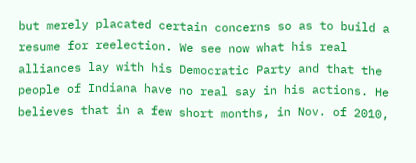but merely placated certain concerns so as to build a resume for reelection. We see now what his real  alliances lay with his Democratic Party and that the people of Indiana have no real say in his actions. He believes that in a few short months, in Nov. of 2010,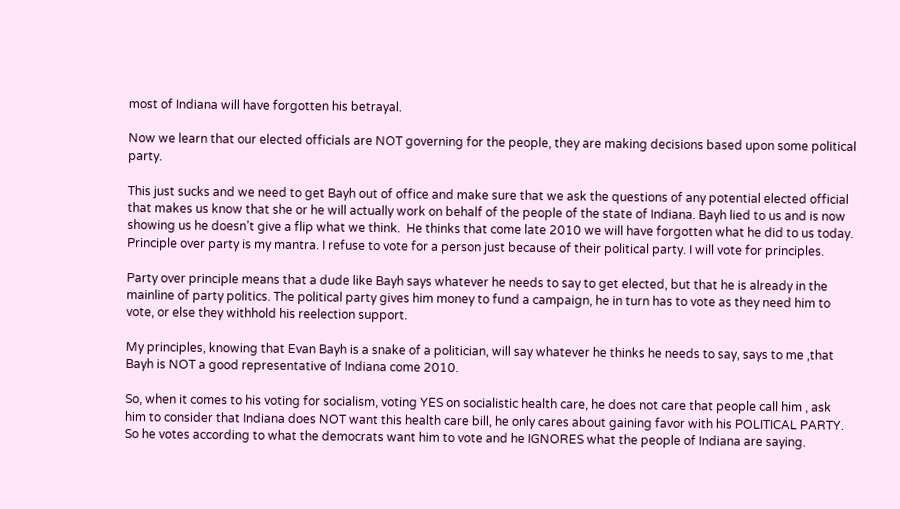most of Indiana will have forgotten his betrayal.

Now we learn that our elected officials are NOT governing for the people, they are making decisions based upon some political party.

This just sucks and we need to get Bayh out of office and make sure that we ask the questions of any potential elected official that makes us know that she or he will actually work on behalf of the people of the state of Indiana. Bayh lied to us and is now showing us he doesn’t give a flip what we think.  He thinks that come late 2010 we will have forgotten what he did to us today.
Principle over party is my mantra. I refuse to vote for a person just because of their political party. I will vote for principles.

Party over principle means that a dude like Bayh says whatever he needs to say to get elected, but that he is already in the mainline of party politics. The political party gives him money to fund a campaign, he in turn has to vote as they need him to vote, or else they withhold his reelection support.

My principles, knowing that Evan Bayh is a snake of a politician, will say whatever he thinks he needs to say, says to me ,that Bayh is NOT a good representative of Indiana come 2010.

So, when it comes to his voting for socialism, voting YES on socialistic health care, he does not care that people call him , ask him to consider that Indiana does NOT want this health care bill, he only cares about gaining favor with his POLITICAL PARTY. So he votes according to what the democrats want him to vote and he IGNORES what the people of Indiana are saying.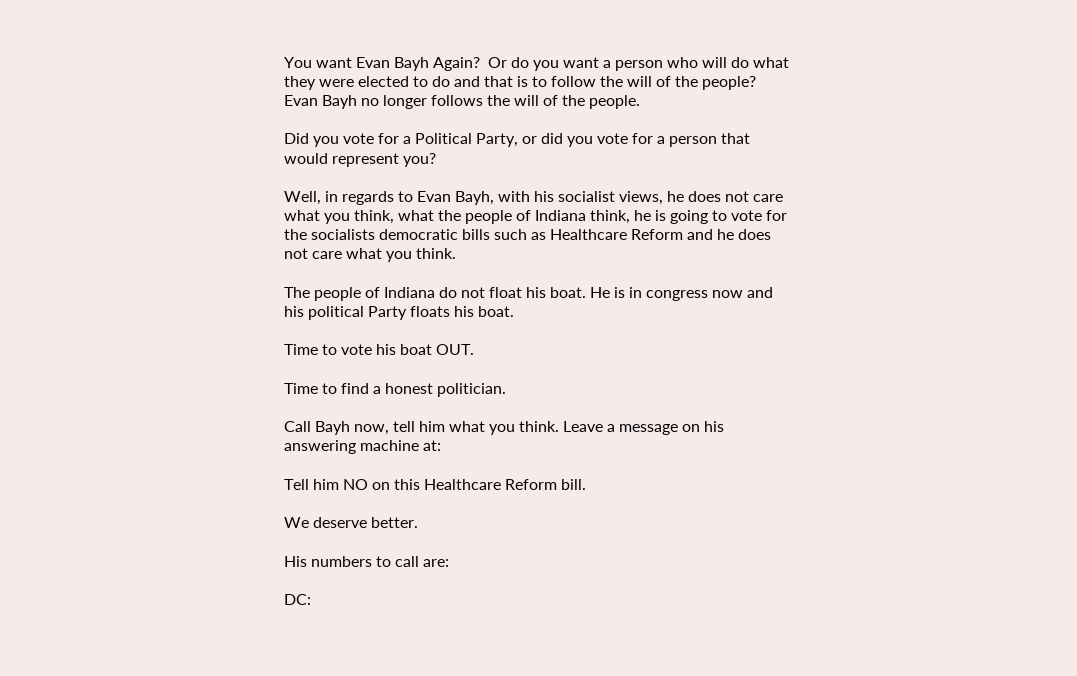You want Evan Bayh Again?  Or do you want a person who will do what they were elected to do and that is to follow the will of the people? Evan Bayh no longer follows the will of the people.

Did you vote for a Political Party, or did you vote for a person that would represent you?

Well, in regards to Evan Bayh, with his socialist views, he does not care what you think, what the people of Indiana think, he is going to vote for the socialists democratic bills such as Healthcare Reform and he does not care what you think.

The people of Indiana do not float his boat. He is in congress now and his political Party floats his boat.

Time to vote his boat OUT.

Time to find a honest politician.

Call Bayh now, tell him what you think. Leave a message on his answering machine at:

Tell him NO on this Healthcare Reform bill.

We deserve better.

His numbers to call are:

DC: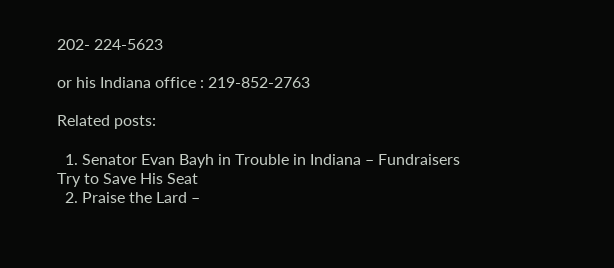202- 224-5623

or his Indiana office : 219-852-2763

Related posts:

  1. Senator Evan Bayh in Trouble in Indiana – Fundraisers Try to Save His Seat
  2. Praise the Lard –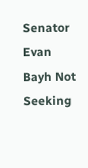Senator Evan Bayh Not Seeking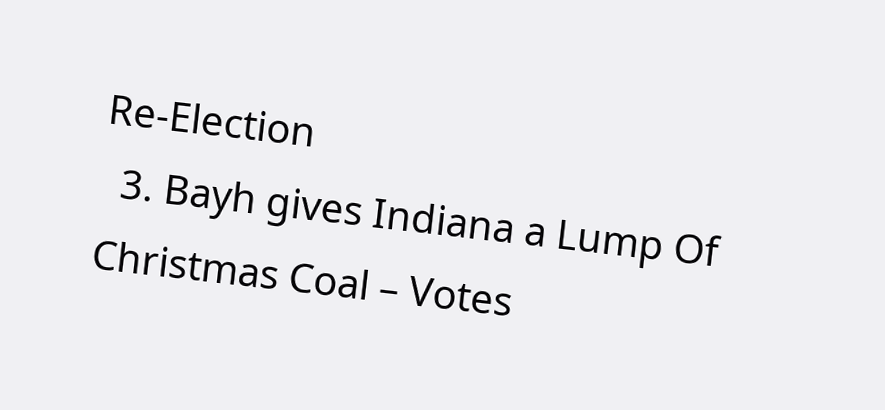Re-Election
  3. Bayh gives Indiana a Lump Of Christmas Coal – Votes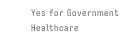Yes for Government Healthcare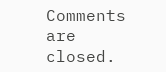Comments are closed.